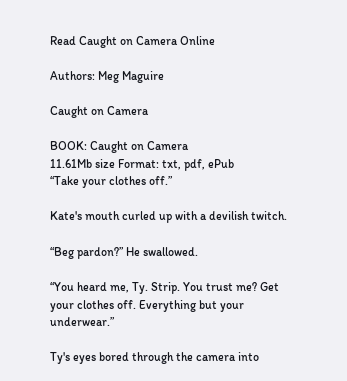Read Caught on Camera Online

Authors: Meg Maguire

Caught on Camera

BOOK: Caught on Camera
11.61Mb size Format: txt, pdf, ePub
“Take your clothes off.”

Kate's mouth curled up with a devilish twitch.

“Beg pardon?” He swallowed.

“You heard me, Ty. Strip. You trust me? Get your clothes off. Everything but your underwear.”

Ty's eyes bored through the camera into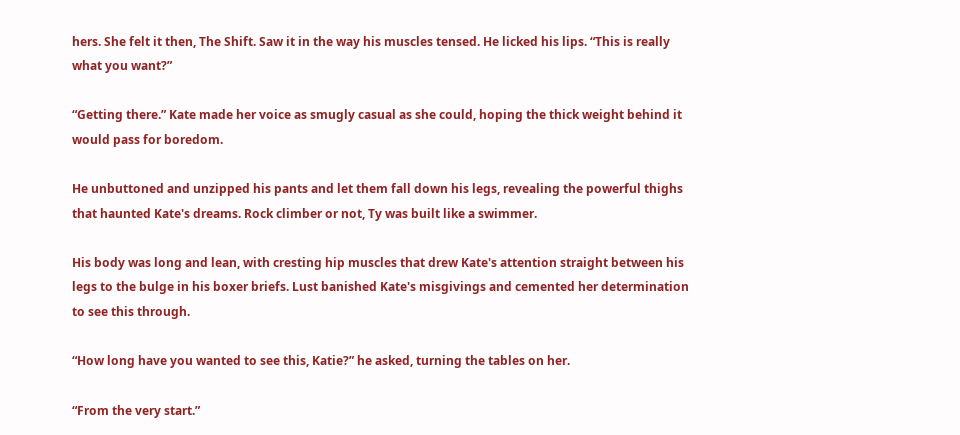hers. She felt it then, The Shift. Saw it in the way his muscles tensed. He licked his lips. “This is really what you want?”

“Getting there.” Kate made her voice as smugly casual as she could, hoping the thick weight behind it would pass for boredom.

He unbuttoned and unzipped his pants and let them fall down his legs, revealing the powerful thighs that haunted Kate's dreams. Rock climber or not, Ty was built like a swimmer.

His body was long and lean, with cresting hip muscles that drew Kate's attention straight between his legs to the bulge in his boxer briefs. Lust banished Kate's misgivings and cemented her determination to see this through.

“How long have you wanted to see this, Katie?” he asked, turning the tables on her.

“From the very start.”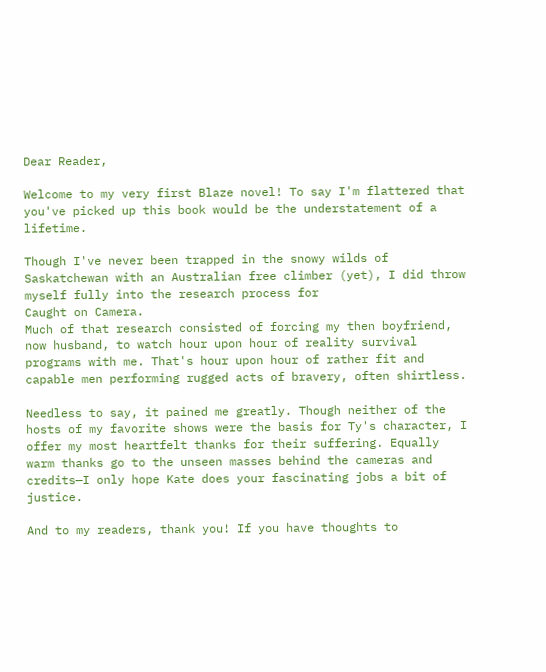Dear Reader,

Welcome to my very first Blaze novel! To say I'm flattered that you've picked up this book would be the understatement of a lifetime.

Though I've never been trapped in the snowy wilds of Saskatchewan with an Australian free climber (yet), I did throw myself fully into the research process for
Caught on Camera.
Much of that research consisted of forcing my then boyfriend, now husband, to watch hour upon hour of reality survival programs with me. That's hour upon hour of rather fit and capable men performing rugged acts of bravery, often shirtless.

Needless to say, it pained me greatly. Though neither of the hosts of my favorite shows were the basis for Ty's character, I offer my most heartfelt thanks for their suffering. Equally warm thanks go to the unseen masses behind the cameras and credits—I only hope Kate does your fascinating jobs a bit of justice.

And to my readers, thank you! If you have thoughts to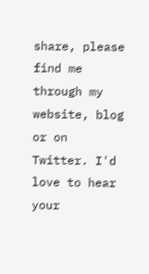share, please find me through my website, blog or on Twitter. I'd love to hear your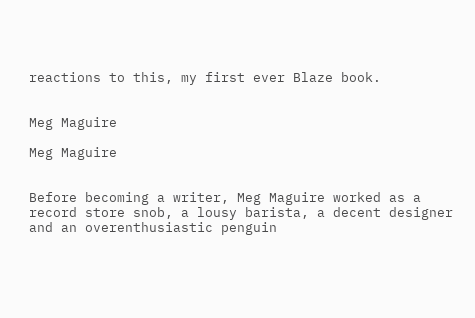reactions to this, my first ever Blaze book.


Meg Maguire

Meg Maguire


Before becoming a writer, Meg Maguire worked as a record store snob, a lousy barista, a decent designer and an overenthusiastic penguin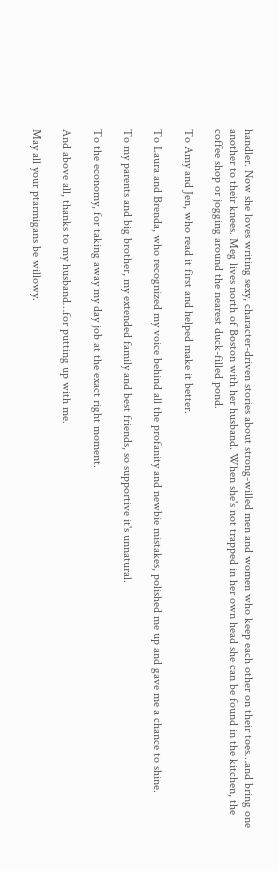handler. Now she loves writing sexy, character-driven stories about strong-willed men and women who keep each other on their toes…and bring one another to their knees. Meg lives north of Boston with her husband. When she's not trapped in her own head she can be found in the kitchen, the coffee shop or jogging around the nearest duck-filled pond.

To Amy and Jen, who read it first and helped make it better.

To Laura and Brenda, who recognized my voice behind all the profanity and newbie mistakes, polished me up and gave me a chance to shine.

To my parents and big brother, my extended family and best friends, so supportive it's unnatural.

To the economy, for taking away my day job at the exact right moment.

And above all, thanks to my husband…for putting up with me.

May all your ptarmigans be willowy.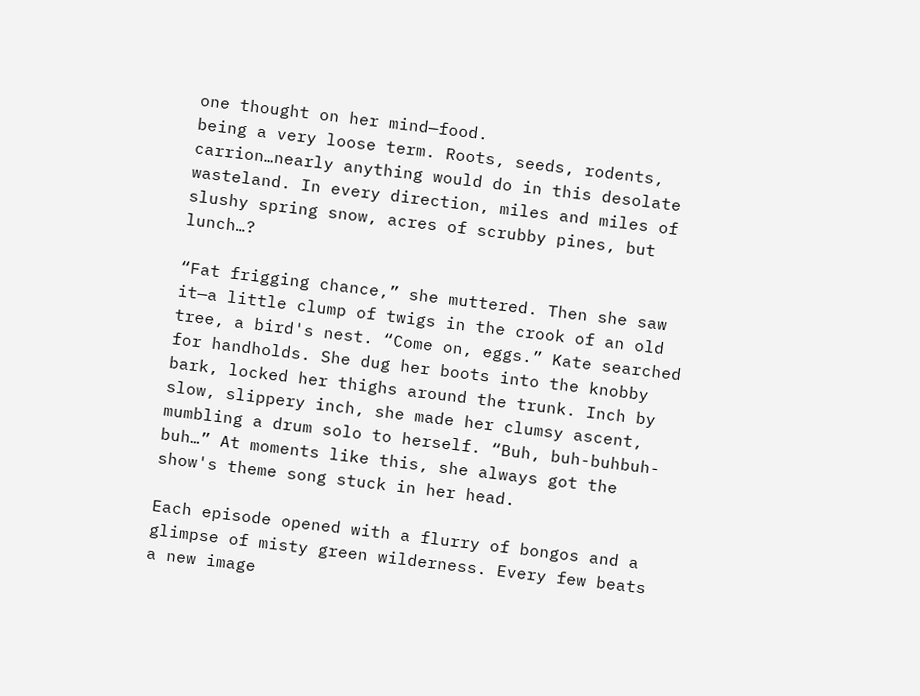one thought on her mind—food.
being a very loose term. Roots, seeds, rodents, carrion…nearly anything would do in this desolate wasteland. In every direction, miles and miles of slushy spring snow, acres of scrubby pines, but lunch…?

“Fat frigging chance,” she muttered. Then she saw it—a little clump of twigs in the crook of an old tree, a bird's nest. “Come on, eggs.” Kate searched for handholds. She dug her boots into the knobby bark, locked her thighs around the trunk. Inch by slow, slippery inch, she made her clumsy ascent, mumbling a drum solo to herself. “Buh, buh-buhbuh-buh…” At moments like this, she always got the show's theme song stuck in her head.

Each episode opened with a flurry of bongos and a glimpse of misty green wilderness. Every few beats a new image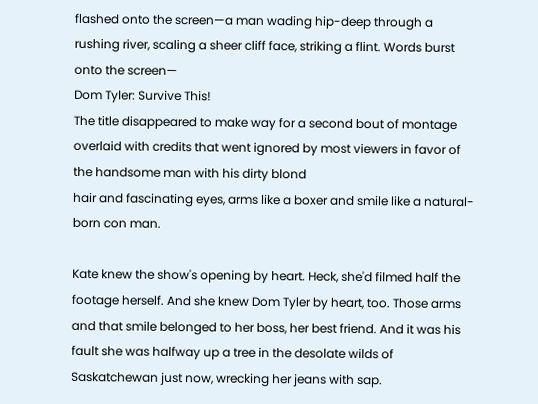flashed onto the screen—a man wading hip-deep through a rushing river, scaling a sheer cliff face, striking a flint. Words burst onto the screen—
Dom Tyler: Survive This!
The title disappeared to make way for a second bout of montage overlaid with credits that went ignored by most viewers in favor of the handsome man with his dirty blond
hair and fascinating eyes, arms like a boxer and smile like a natural-born con man.

Kate knew the show's opening by heart. Heck, she'd filmed half the footage herself. And she knew Dom Tyler by heart, too. Those arms and that smile belonged to her boss, her best friend. And it was his fault she was halfway up a tree in the desolate wilds of Saskatchewan just now, wrecking her jeans with sap.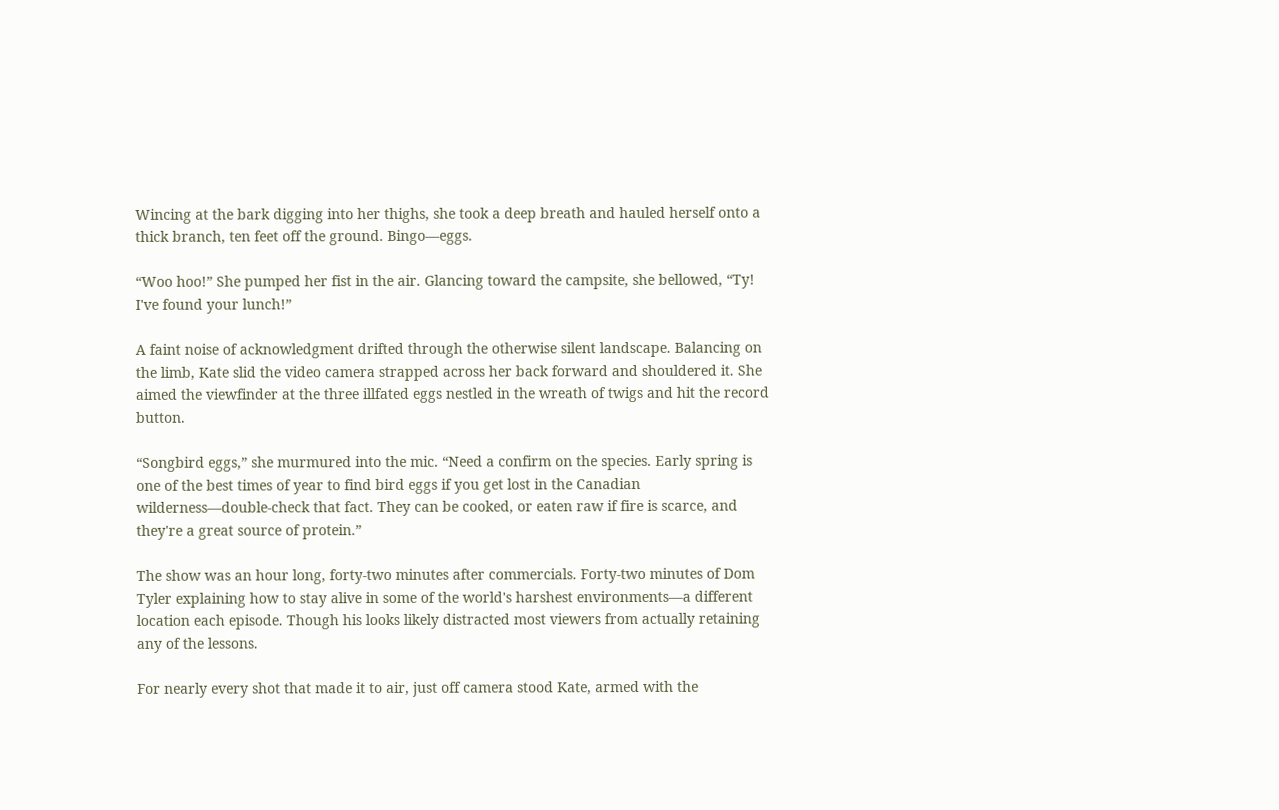Wincing at the bark digging into her thighs, she took a deep breath and hauled herself onto a thick branch, ten feet off the ground. Bingo—eggs.

“Woo hoo!” She pumped her fist in the air. Glancing toward the campsite, she bellowed, “Ty! I've found your lunch!”

A faint noise of acknowledgment drifted through the otherwise silent landscape. Balancing on the limb, Kate slid the video camera strapped across her back forward and shouldered it. She aimed the viewfinder at the three illfated eggs nestled in the wreath of twigs and hit the record button.

“Songbird eggs,” she murmured into the mic. “Need a confirm on the species. Early spring is one of the best times of year to find bird eggs if you get lost in the Canadian wilderness—double-check that fact. They can be cooked, or eaten raw if fire is scarce, and they're a great source of protein.”

The show was an hour long, forty-two minutes after commercials. Forty-two minutes of Dom Tyler explaining how to stay alive in some of the world's harshest environments—a different location each episode. Though his looks likely distracted most viewers from actually retaining any of the lessons.

For nearly every shot that made it to air, just off camera stood Kate, armed with the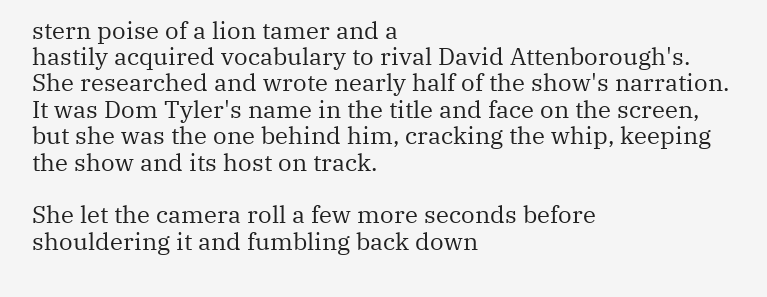stern poise of a lion tamer and a
hastily acquired vocabulary to rival David Attenborough's. She researched and wrote nearly half of the show's narration. It was Dom Tyler's name in the title and face on the screen, but she was the one behind him, cracking the whip, keeping the show and its host on track.

She let the camera roll a few more seconds before shouldering it and fumbling back down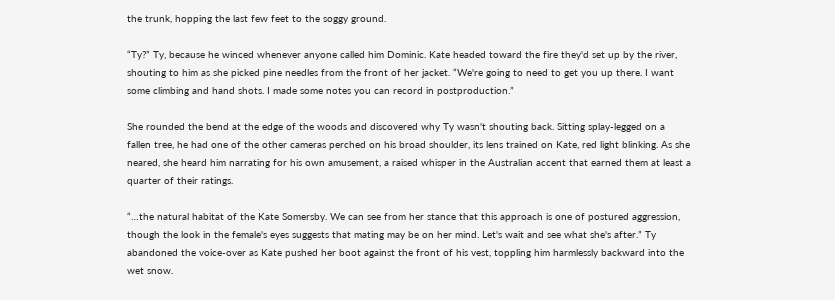the trunk, hopping the last few feet to the soggy ground.

“Ty?” Ty, because he winced whenever anyone called him Dominic. Kate headed toward the fire they'd set up by the river, shouting to him as she picked pine needles from the front of her jacket. “We're going to need to get you up there. I want some climbing and hand shots. I made some notes you can record in postproduction.”

She rounded the bend at the edge of the woods and discovered why Ty wasn't shouting back. Sitting splay-legged on a fallen tree, he had one of the other cameras perched on his broad shoulder, its lens trained on Kate, red light blinking. As she neared, she heard him narrating for his own amusement, a raised whisper in the Australian accent that earned them at least a quarter of their ratings.

“…the natural habitat of the Kate Somersby. We can see from her stance that this approach is one of postured aggression, though the look in the female's eyes suggests that mating may be on her mind. Let's wait and see what she's after.” Ty abandoned the voice-over as Kate pushed her boot against the front of his vest, toppling him harmlessly backward into the wet snow.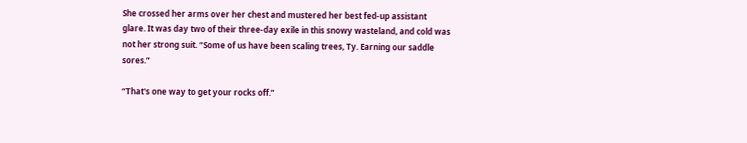She crossed her arms over her chest and mustered her best fed-up assistant glare. It was day two of their three-day exile in this snowy wasteland, and cold was not her strong suit. “Some of us have been scaling trees, Ty. Earning our saddle sores.”

“That's one way to get your rocks off.”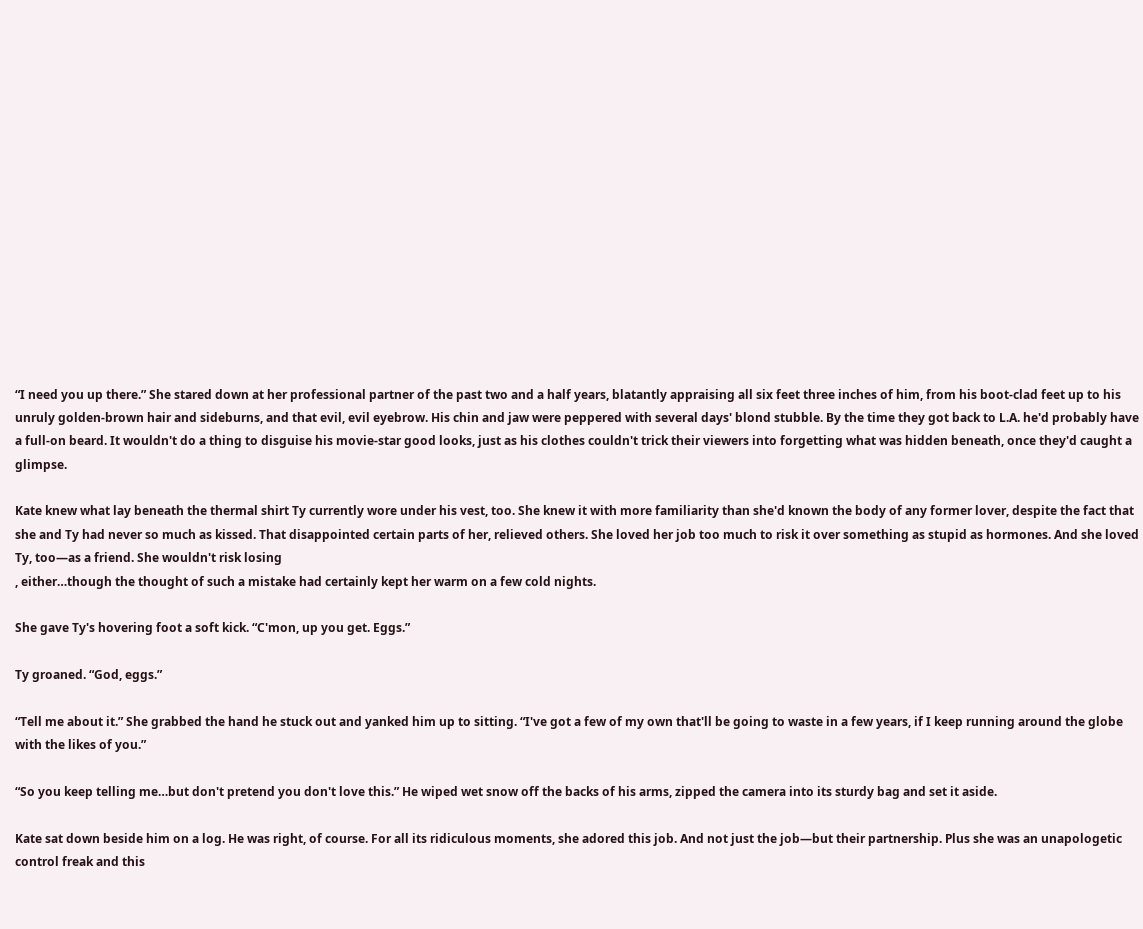“I need you up there.” She stared down at her professional partner of the past two and a half years, blatantly appraising all six feet three inches of him, from his boot-clad feet up to his unruly golden-brown hair and sideburns, and that evil, evil eyebrow. His chin and jaw were peppered with several days' blond stubble. By the time they got back to L.A. he'd probably have a full-on beard. It wouldn't do a thing to disguise his movie-star good looks, just as his clothes couldn't trick their viewers into forgetting what was hidden beneath, once they'd caught a glimpse.

Kate knew what lay beneath the thermal shirt Ty currently wore under his vest, too. She knew it with more familiarity than she'd known the body of any former lover, despite the fact that she and Ty had never so much as kissed. That disappointed certain parts of her, relieved others. She loved her job too much to risk it over something as stupid as hormones. And she loved Ty, too—as a friend. She wouldn't risk losing
, either…though the thought of such a mistake had certainly kept her warm on a few cold nights.

She gave Ty's hovering foot a soft kick. “C'mon, up you get. Eggs.”

Ty groaned. “God, eggs.”

“Tell me about it.” She grabbed the hand he stuck out and yanked him up to sitting. “I've got a few of my own that'll be going to waste in a few years, if I keep running around the globe with the likes of you.”

“So you keep telling me…but don't pretend you don't love this.” He wiped wet snow off the backs of his arms, zipped the camera into its sturdy bag and set it aside.

Kate sat down beside him on a log. He was right, of course. For all its ridiculous moments, she adored this job. And not just the job—but their partnership. Plus she was an unapologetic control freak and this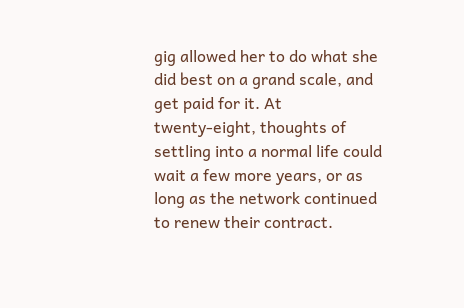gig allowed her to do what she did best on a grand scale, and get paid for it. At
twenty-eight, thoughts of settling into a normal life could wait a few more years, or as long as the network continued to renew their contract.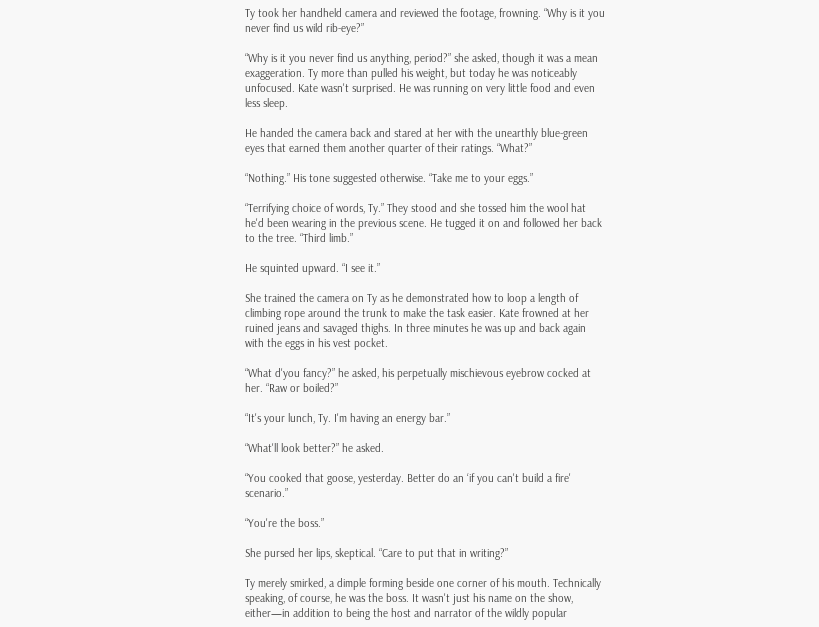Ty took her handheld camera and reviewed the footage, frowning. “Why is it you never find us wild rib-eye?”

“Why is it you never find us anything, period?” she asked, though it was a mean exaggeration. Ty more than pulled his weight, but today he was noticeably unfocused. Kate wasn't surprised. He was running on very little food and even less sleep.

He handed the camera back and stared at her with the unearthly blue-green eyes that earned them another quarter of their ratings. “What?”

“Nothing.” His tone suggested otherwise. “Take me to your eggs.”

“Terrifying choice of words, Ty.” They stood and she tossed him the wool hat he'd been wearing in the previous scene. He tugged it on and followed her back to the tree. “Third limb.”

He squinted upward. “I see it.”

She trained the camera on Ty as he demonstrated how to loop a length of climbing rope around the trunk to make the task easier. Kate frowned at her ruined jeans and savaged thighs. In three minutes he was up and back again with the eggs in his vest pocket.

“What d'you fancy?” he asked, his perpetually mischievous eyebrow cocked at her. “Raw or boiled?”

“It's your lunch, Ty. I'm having an energy bar.”

“What'll look better?” he asked.

“You cooked that goose, yesterday. Better do an ‘if you can't build a fire' scenario.”

“You're the boss.”

She pursed her lips, skeptical. “Care to put that in writing?”

Ty merely smirked, a dimple forming beside one corner of his mouth. Technically speaking, of course, he was the boss. It wasn't just his name on the show, either—in addition to being the host and narrator of the wildly popular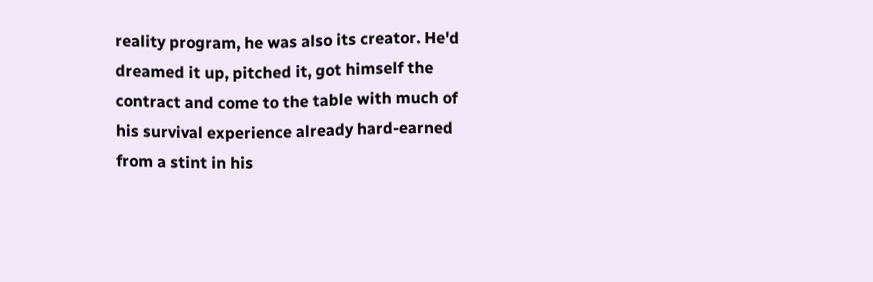reality program, he was also its creator. He'd dreamed it up, pitched it, got himself the contract and come to the table with much of his survival experience already hard-earned from a stint in his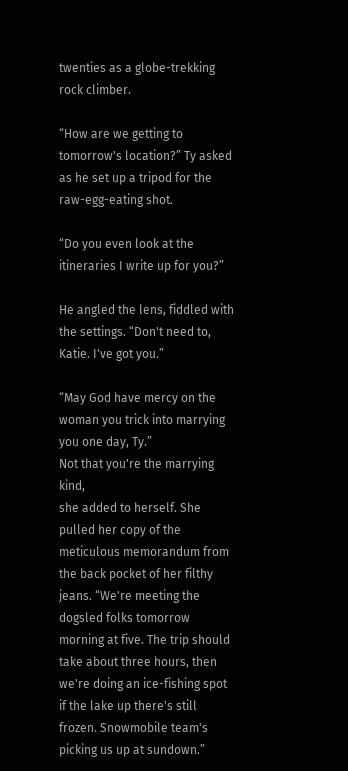twenties as a globe-trekking rock climber.

“How are we getting to tomorrow's location?” Ty asked as he set up a tripod for the raw-egg-eating shot.

“Do you even look at the itineraries I write up for you?”

He angled the lens, fiddled with the settings. “Don't need to, Katie. I've got you.”

“May God have mercy on the woman you trick into marrying you one day, Ty.”
Not that you're the marrying kind,
she added to herself. She pulled her copy of the meticulous memorandum from the back pocket of her filthy jeans. “We're meeting the dogsled folks tomorrow morning at five. The trip should take about three hours, then we're doing an ice-fishing spot if the lake up there's still frozen. Snowmobile team's picking us up at sundown.”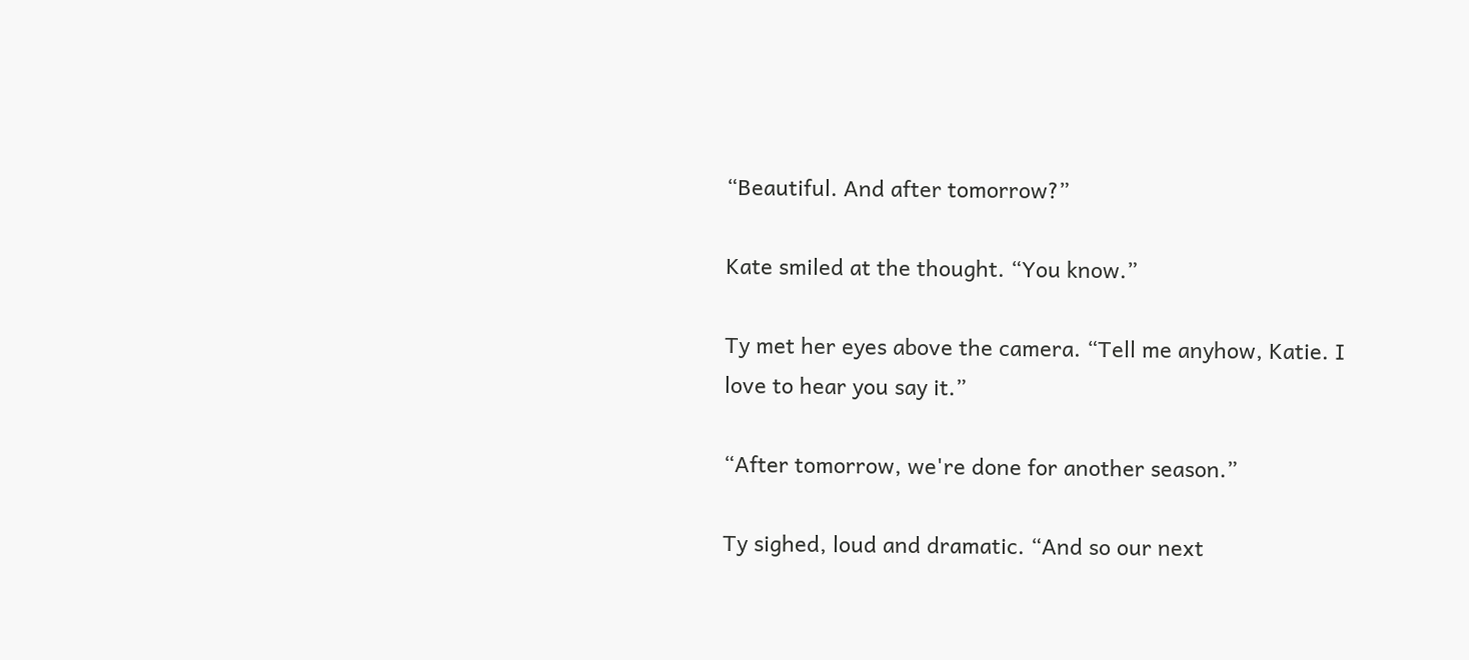“Beautiful. And after tomorrow?”

Kate smiled at the thought. “You know.”

Ty met her eyes above the camera. “Tell me anyhow, Katie. I love to hear you say it.”

“After tomorrow, we're done for another season.”

Ty sighed, loud and dramatic. “And so our next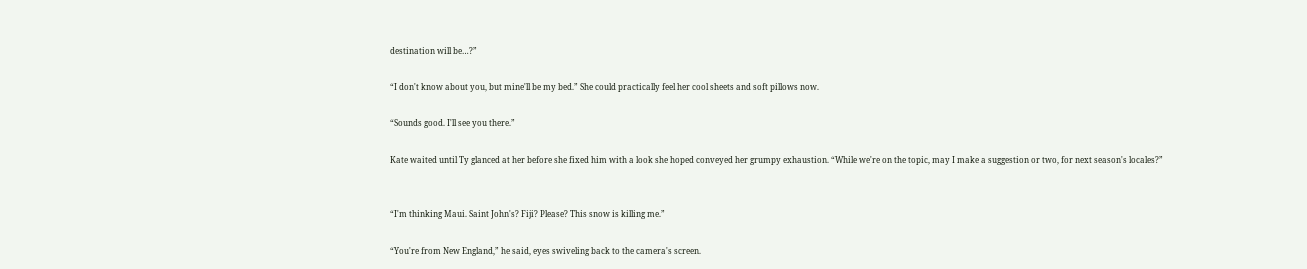destination will be…?”

“I don't know about you, but mine'll be my bed.” She could practically feel her cool sheets and soft pillows now.

“Sounds good. I'll see you there.”

Kate waited until Ty glanced at her before she fixed him with a look she hoped conveyed her grumpy exhaustion. “While we're on the topic, may I make a suggestion or two, for next season's locales?”


“I'm thinking Maui. Saint John's? Fiji? Please? This snow is killing me.”

“You're from New England,” he said, eyes swiveling back to the camera's screen.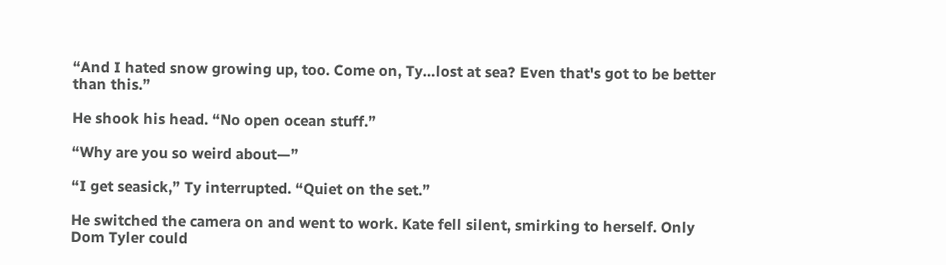“And I hated snow growing up, too. Come on, Ty…lost at sea? Even that's got to be better than this.”

He shook his head. “No open ocean stuff.”

“Why are you so weird about—”

“I get seasick,” Ty interrupted. “Quiet on the set.”

He switched the camera on and went to work. Kate fell silent, smirking to herself. Only Dom Tyler could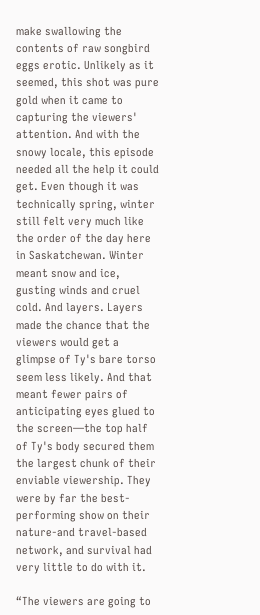make swallowing the contents of raw songbird eggs erotic. Unlikely as it seemed, this shot was pure gold when it came to capturing the viewers' attention. And with the snowy locale, this episode needed all the help it could get. Even though it was technically spring, winter still felt very much like the order of the day here in Saskatchewan. Winter meant snow and ice, gusting winds and cruel cold. And layers. Layers made the chance that the viewers would get a glimpse of Ty's bare torso seem less likely. And that meant fewer pairs of anticipating eyes glued to the screen—the top half of Ty's body secured them the largest chunk of their enviable viewership. They were by far the best-performing show on their nature-and travel-based network, and survival had very little to do with it.

“The viewers are going to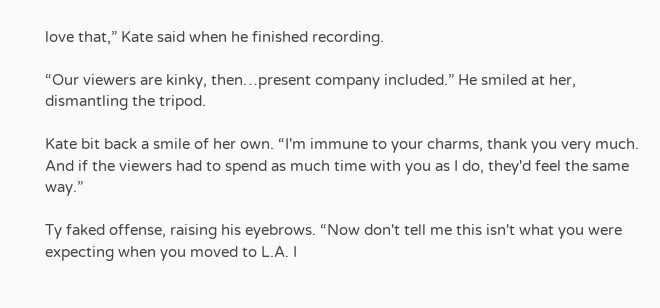love that,” Kate said when he finished recording.

“Our viewers are kinky, then…present company included.” He smiled at her, dismantling the tripod.

Kate bit back a smile of her own. “I'm immune to your charms, thank you very much. And if the viewers had to spend as much time with you as I do, they'd feel the same way.”

Ty faked offense, raising his eyebrows. “Now don't tell me this isn't what you were expecting when you moved to L.A. I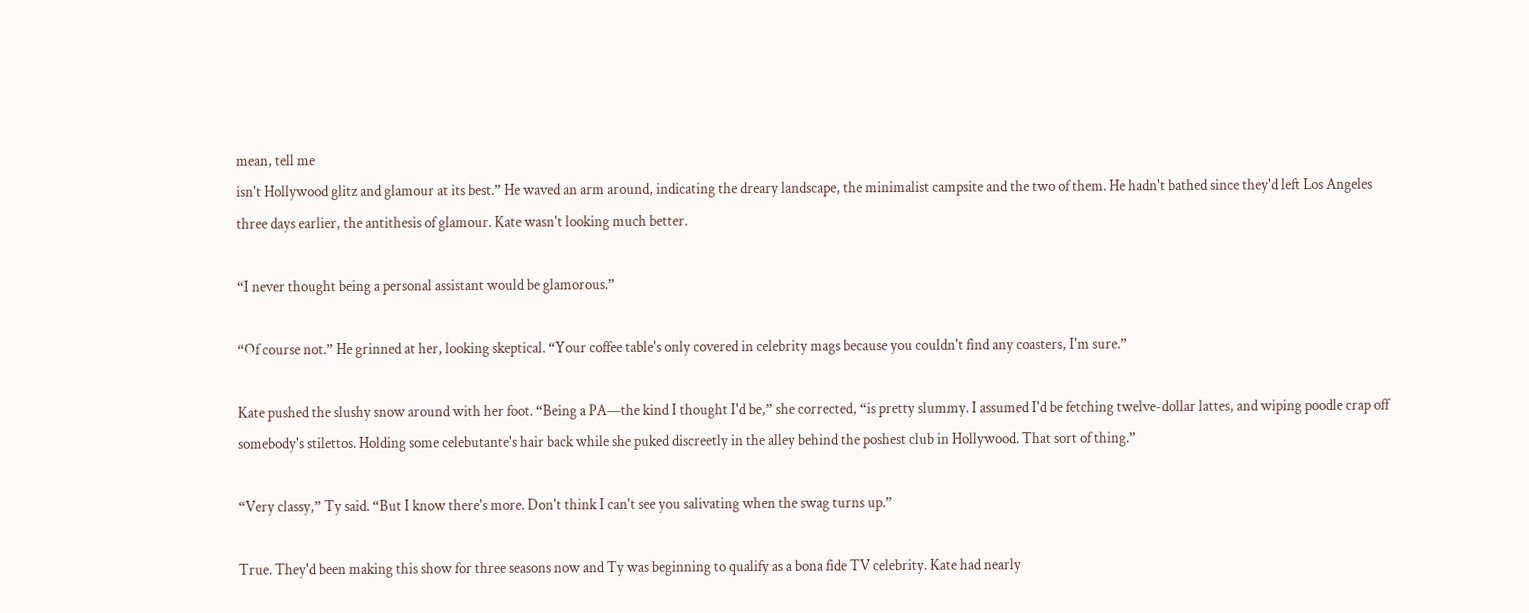mean, tell me
isn't Hollywood glitz and glamour at its best.” He waved an arm around, indicating the dreary landscape, the minimalist campsite and the two of them. He hadn't bathed since they'd left Los Angeles three days earlier, the antithesis of glamour. Kate wasn't looking much better.

“I never thought being a personal assistant would be glamorous.”

“Of course not.” He grinned at her, looking skeptical. “Your coffee table's only covered in celebrity mags because you couldn't find any coasters, I'm sure.”

Kate pushed the slushy snow around with her foot. “Being a PA—the kind I thought I'd be,” she corrected, “is pretty slummy. I assumed I'd be fetching twelve-dollar lattes, and wiping poodle crap off somebody's stilettos. Holding some celebutante's hair back while she puked discreetly in the alley behind the poshest club in Hollywood. That sort of thing.”

“Very classy,” Ty said. “But I know there's more. Don't think I can't see you salivating when the swag turns up.”

True. They'd been making this show for three seasons now and Ty was beginning to qualify as a bona fide TV celebrity. Kate had nearly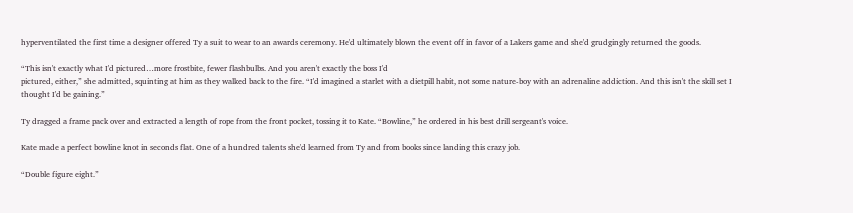hyperventilated the first time a designer offered Ty a suit to wear to an awards ceremony. He'd ultimately blown the event off in favor of a Lakers game and she'd grudgingly returned the goods.

“This isn't exactly what I'd pictured…more frostbite, fewer flashbulbs. And you aren't exactly the boss I'd
pictured, either,” she admitted, squinting at him as they walked back to the fire. “I'd imagined a starlet with a dietpill habit, not some nature-boy with an adrenaline addiction. And this isn't the skill set I thought I'd be gaining.”

Ty dragged a frame pack over and extracted a length of rope from the front pocket, tossing it to Kate. “Bowline,” he ordered in his best drill sergeant's voice.

Kate made a perfect bowline knot in seconds flat. One of a hundred talents she'd learned from Ty and from books since landing this crazy job.

“Double figure eight.”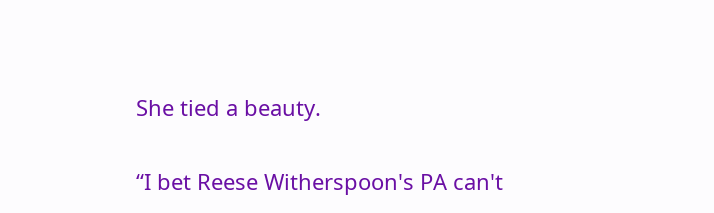She tied a beauty.

“I bet Reese Witherspoon's PA can't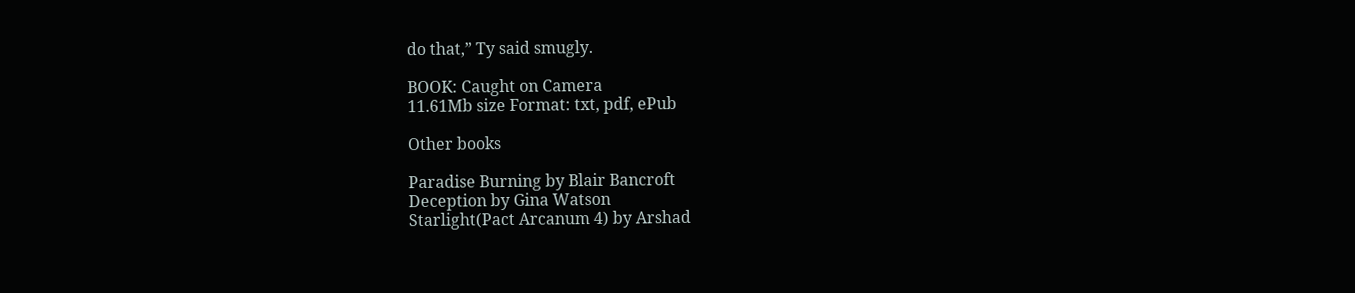do that,” Ty said smugly.

BOOK: Caught on Camera
11.61Mb size Format: txt, pdf, ePub

Other books

Paradise Burning by Blair Bancroft
Deception by Gina Watson
Starlight(Pact Arcanum 4) by Arshad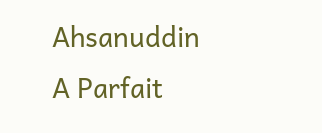Ahsanuddin
A Parfait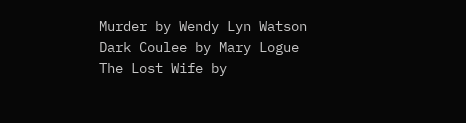Murder by Wendy Lyn Watson
Dark Coulee by Mary Logue
The Lost Wife by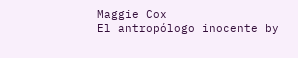Maggie Cox
El antropólogo inocente by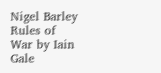Nigel Barley
Rules of War by Iain Gale